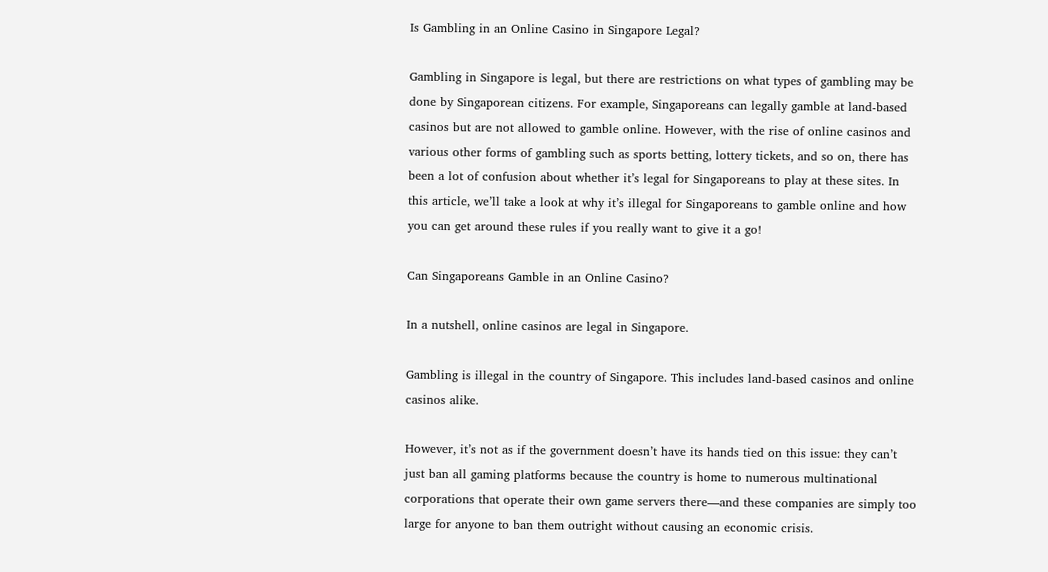Is Gambling in an Online Casino in Singapore Legal?

Gambling in Singapore is legal, but there are restrictions on what types of gambling may be done by Singaporean citizens. For example, Singaporeans can legally gamble at land-based casinos but are not allowed to gamble online. However, with the rise of online casinos and various other forms of gambling such as sports betting, lottery tickets, and so on, there has been a lot of confusion about whether it’s legal for Singaporeans to play at these sites. In this article, we’ll take a look at why it’s illegal for Singaporeans to gamble online and how you can get around these rules if you really want to give it a go!

Can Singaporeans Gamble in an Online Casino?

In a nutshell, online casinos are legal in Singapore.

Gambling is illegal in the country of Singapore. This includes land-based casinos and online casinos alike.

However, it’s not as if the government doesn’t have its hands tied on this issue: they can’t just ban all gaming platforms because the country is home to numerous multinational corporations that operate their own game servers there—and these companies are simply too large for anyone to ban them outright without causing an economic crisis.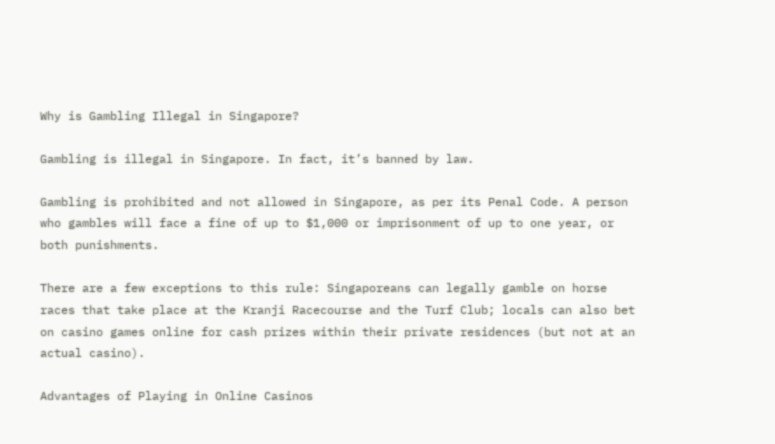Why is Gambling Illegal in Singapore?

Gambling is illegal in Singapore. In fact, it’s banned by law.

Gambling is prohibited and not allowed in Singapore, as per its Penal Code. A person who gambles will face a fine of up to $1,000 or imprisonment of up to one year, or both punishments.

There are a few exceptions to this rule: Singaporeans can legally gamble on horse races that take place at the Kranji Racecourse and the Turf Club; locals can also bet on casino games online for cash prizes within their private residences (but not at an actual casino).

Advantages of Playing in Online Casinos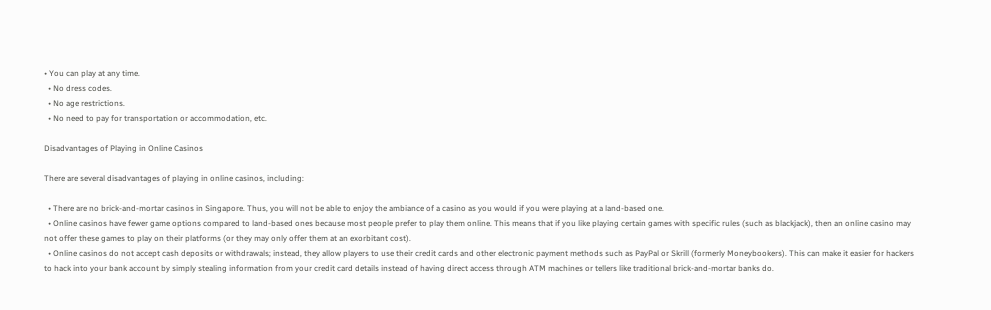• You can play at any time.
  • No dress codes.
  • No age restrictions.
  • No need to pay for transportation or accommodation, etc.

Disadvantages of Playing in Online Casinos

There are several disadvantages of playing in online casinos, including:

  • There are no brick-and-mortar casinos in Singapore. Thus, you will not be able to enjoy the ambiance of a casino as you would if you were playing at a land-based one.
  • Online casinos have fewer game options compared to land-based ones because most people prefer to play them online. This means that if you like playing certain games with specific rules (such as blackjack), then an online casino may not offer these games to play on their platforms (or they may only offer them at an exorbitant cost).
  • Online casinos do not accept cash deposits or withdrawals; instead, they allow players to use their credit cards and other electronic payment methods such as PayPal or Skrill (formerly Moneybookers). This can make it easier for hackers to hack into your bank account by simply stealing information from your credit card details instead of having direct access through ATM machines or tellers like traditional brick-and-mortar banks do.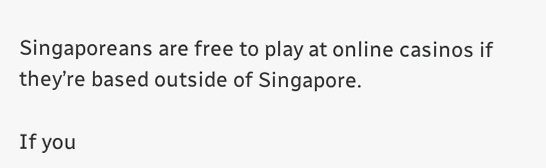Singaporeans are free to play at online casinos if they’re based outside of Singapore.

If you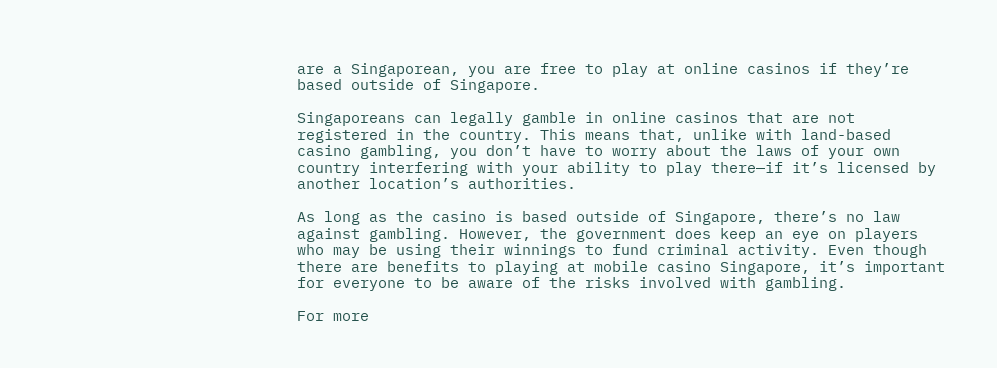are a Singaporean, you are free to play at online casinos if they’re based outside of Singapore.

Singaporeans can legally gamble in online casinos that are not registered in the country. This means that, unlike with land-based casino gambling, you don’t have to worry about the laws of your own country interfering with your ability to play there—if it’s licensed by another location’s authorities.

As long as the casino is based outside of Singapore, there’s no law against gambling. However, the government does keep an eye on players who may be using their winnings to fund criminal activity. Even though there are benefits to playing at mobile casino Singapore, it’s important for everyone to be aware of the risks involved with gambling.

For more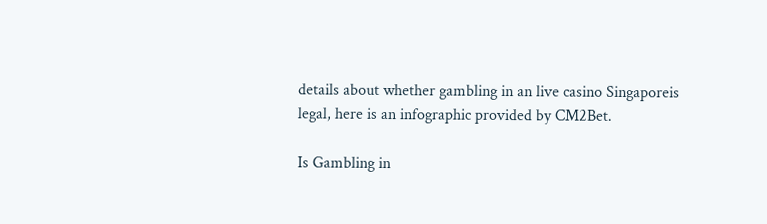details about whether gambling in an live casino Singaporeis legal, here is an infographic provided by CM2Bet.

Is Gambling in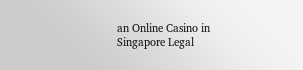an Online Casino in Singapore Legal